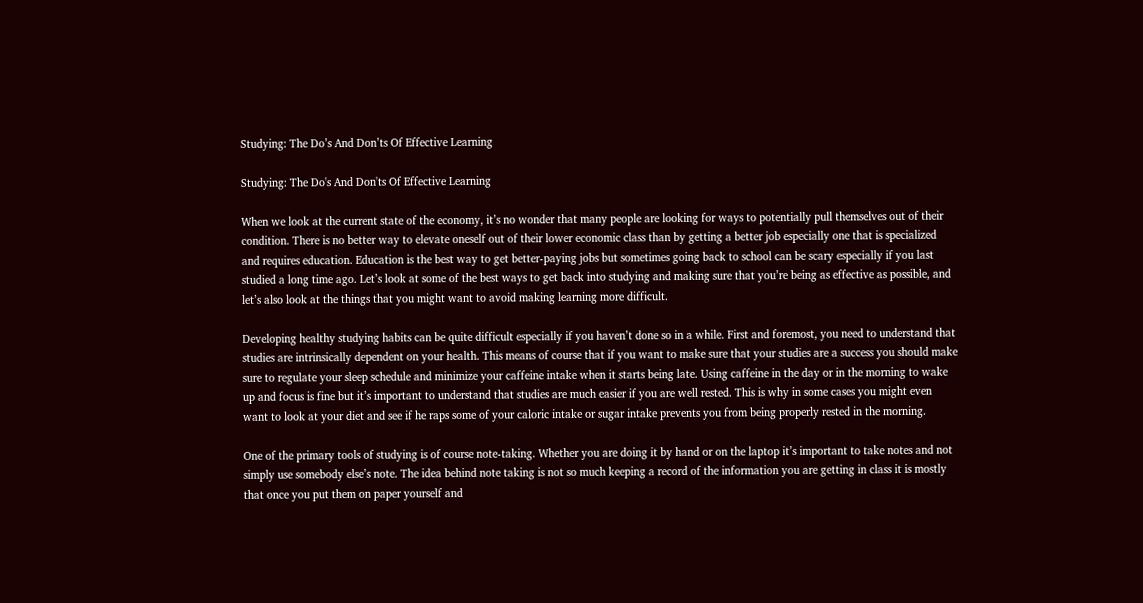Studying: The Do’s And Don’ts Of Effective Learning

Studying: The Do's And Don'ts Of Effective Learning

When we look at the current state of the economy, it’s no wonder that many people are looking for ways to potentially pull themselves out of their condition. There is no better way to elevate oneself out of their lower economic class than by getting a better job especially one that is specialized and requires education. Education is the best way to get better-paying jobs but sometimes going back to school can be scary especially if you last studied a long time ago. Let’s look at some of the best ways to get back into studying and making sure that you’re being as effective as possible, and let’s also look at the things that you might want to avoid making learning more difficult.

Developing healthy studying habits can be quite difficult especially if you haven’t done so in a while. First and foremost, you need to understand that studies are intrinsically dependent on your health. This means of course that if you want to make sure that your studies are a success you should make sure to regulate your sleep schedule and minimize your caffeine intake when it starts being late. Using caffeine in the day or in the morning to wake up and focus is fine but it’s important to understand that studies are much easier if you are well rested. This is why in some cases you might even want to look at your diet and see if he raps some of your caloric intake or sugar intake prevents you from being properly rested in the morning.

One of the primary tools of studying is of course note-taking. Whether you are doing it by hand or on the laptop it’s important to take notes and not simply use somebody else’s note. The idea behind note taking is not so much keeping a record of the information you are getting in class it is mostly that once you put them on paper yourself and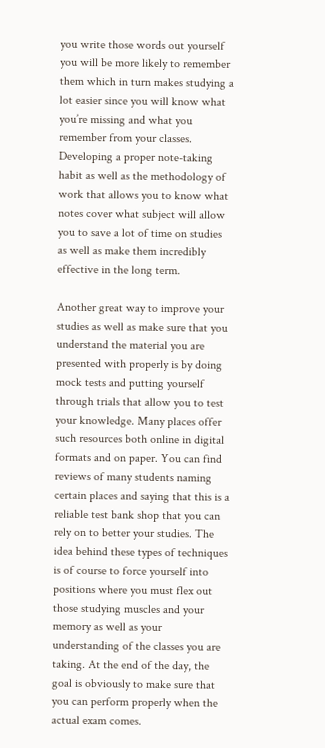you write those words out yourself you will be more likely to remember them which in turn makes studying a lot easier since you will know what you’re missing and what you remember from your classes. Developing a proper note-taking habit as well as the methodology of work that allows you to know what notes cover what subject will allow you to save a lot of time on studies as well as make them incredibly effective in the long term.

Another great way to improve your studies as well as make sure that you understand the material you are presented with properly is by doing mock tests and putting yourself through trials that allow you to test your knowledge. Many places offer such resources both online in digital formats and on paper. You can find reviews of many students naming certain places and saying that this is a reliable test bank shop that you can rely on to better your studies. The idea behind these types of techniques is of course to force yourself into positions where you must flex out those studying muscles and your memory as well as your understanding of the classes you are taking. At the end of the day, the goal is obviously to make sure that you can perform properly when the actual exam comes.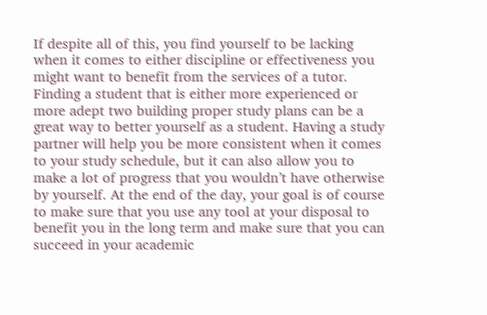If despite all of this, you find yourself to be lacking when it comes to either discipline or effectiveness you might want to benefit from the services of a tutor. Finding a student that is either more experienced or more adept two building proper study plans can be a great way to better yourself as a student. Having a study partner will help you be more consistent when it comes to your study schedule, but it can also allow you to make a lot of progress that you wouldn’t have otherwise by yourself. At the end of the day, your goal is of course to make sure that you use any tool at your disposal to benefit you in the long term and make sure that you can succeed in your academic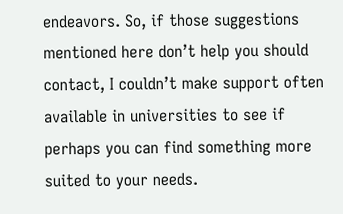endeavors. So, if those suggestions mentioned here don’t help you should contact, I couldn’t make support often available in universities to see if perhaps you can find something more suited to your needs.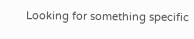Looking for something specific